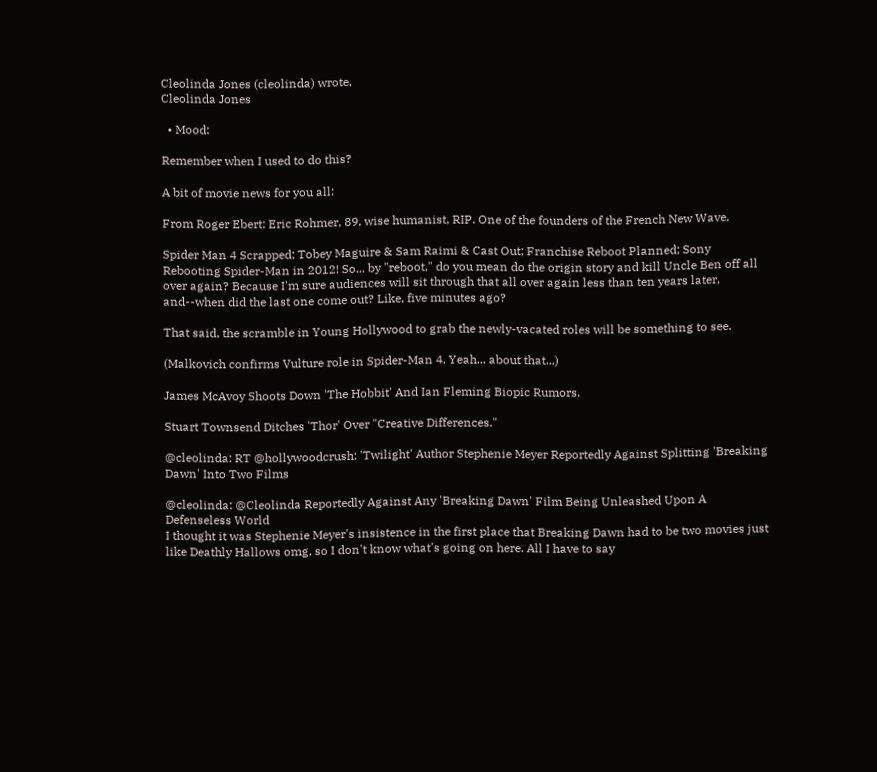Cleolinda Jones (cleolinda) wrote,
Cleolinda Jones

  • Mood:

Remember when I used to do this?

A bit of movie news for you all:

From Roger Ebert: Eric Rohmer, 89, wise humanist, RIP. One of the founders of the French New Wave.

Spider Man 4 Scrapped; Tobey Maguire & Sam Raimi & Cast Out; Franchise Reboot Planned; Sony Rebooting Spider-Man in 2012! So... by "reboot," do you mean do the origin story and kill Uncle Ben off all over again? Because I'm sure audiences will sit through that all over again less than ten years later, and--when did the last one come out? Like, five minutes ago?

That said, the scramble in Young Hollywood to grab the newly-vacated roles will be something to see.

(Malkovich confirms Vulture role in Spider-Man 4. Yeah... about that...)

James McAvoy Shoots Down 'The Hobbit' And Ian Fleming Biopic Rumors.

Stuart Townsend Ditches 'Thor' Over "Creative Differences."

@cleolinda: RT @hollywoodcrush: 'Twilight' Author Stephenie Meyer Reportedly Against Splitting 'Breaking Dawn' Into Two Films

@cleolinda: @Cleolinda Reportedly Against Any 'Breaking Dawn' Film Being Unleashed Upon A Defenseless World
I thought it was Stephenie Meyer's insistence in the first place that Breaking Dawn had to be two movies just like Deathly Hallows omg, so I don't know what's going on here. All I have to say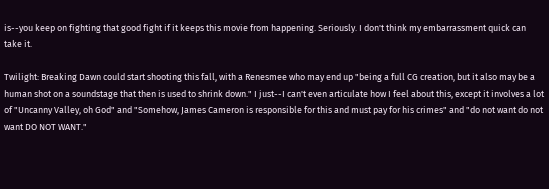is--you keep on fighting that good fight if it keeps this movie from happening. Seriously. I don't think my embarrassment quick can take it.

Twilight: Breaking Dawn could start shooting this fall, with a Renesmee who may end up "being a full CG creation, but it also may be a human shot on a soundstage that then is used to shrink down." I just--I can't even articulate how I feel about this, except it involves a lot of "Uncanny Valley, oh God" and "Somehow, James Cameron is responsible for this and must pay for his crimes" and "do not want do not want DO NOT WANT."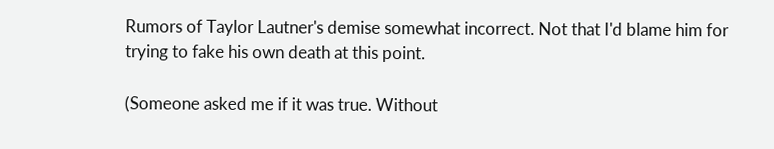Rumors of Taylor Lautner's demise somewhat incorrect. Not that I'd blame him for trying to fake his own death at this point.

(Someone asked me if it was true. Without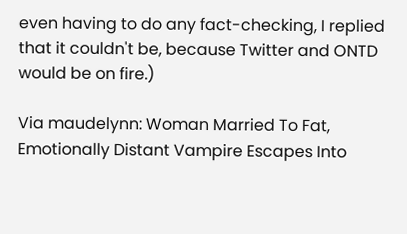even having to do any fact-checking, I replied that it couldn't be, because Twitter and ONTD would be on fire.)

Via maudelynn: Woman Married To Fat, Emotionally Distant Vampire Escapes Into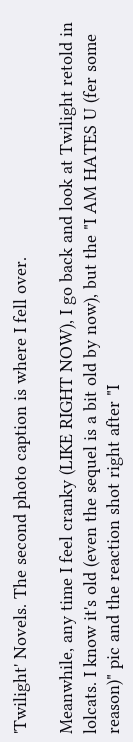'Twilight' Novels. The second photo caption is where I fell over.

Meanwhile, any time I feel cranky (LIKE RIGHT NOW), I go back and look at Twilight retold in lolcats. I know it's old (even the sequel is a bit old by now), but the "I AM HATES U (fer some reason)" pic and the reaction shot right after "I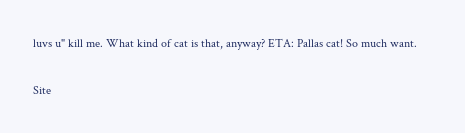luvs u" kill me. What kind of cat is that, anyway? ETA: Pallas cat! So much want.

Site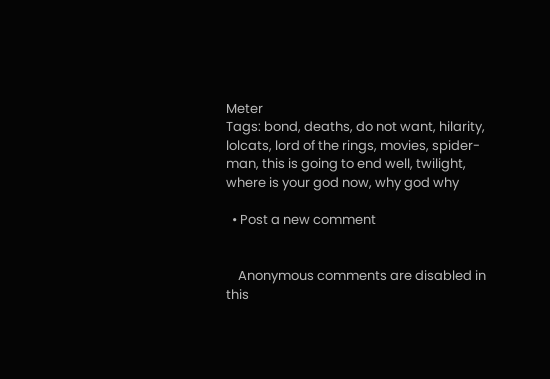Meter
Tags: bond, deaths, do not want, hilarity, lolcats, lord of the rings, movies, spider-man, this is going to end well, twilight, where is your god now, why god why

  • Post a new comment


    Anonymous comments are disabled in this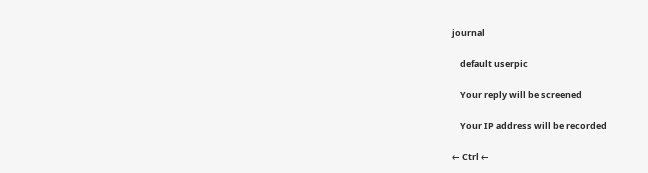journal

    default userpic

    Your reply will be screened

    Your IP address will be recorded

← Ctrl ←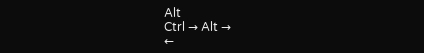Alt
Ctrl → Alt →
←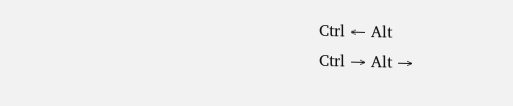Ctrl ← Alt
Ctrl → Alt →